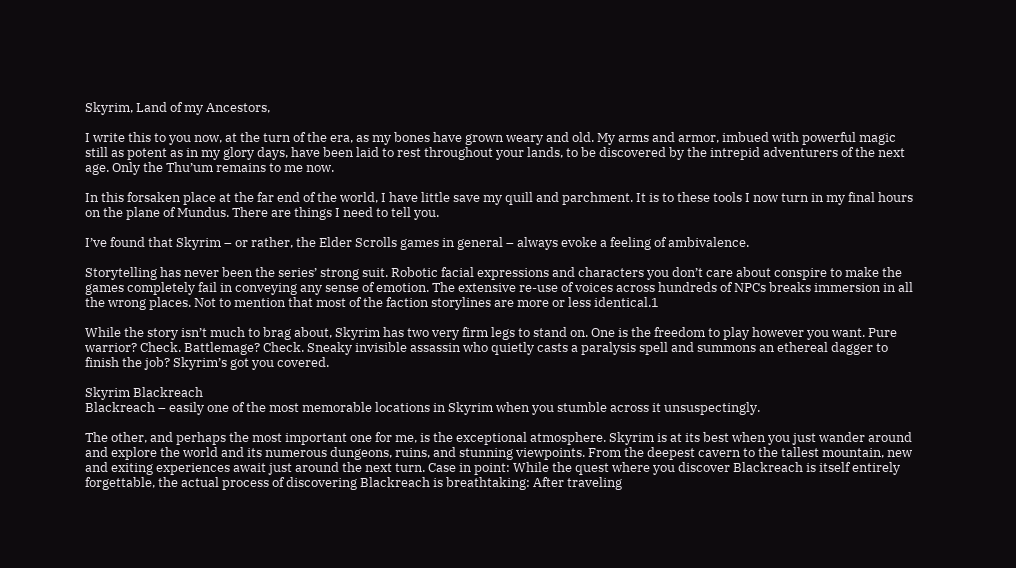Skyrim, Land of my Ancestors,

I write this to you now, at the turn of the era, as my bones have grown weary and old. My arms and armor, imbued with powerful magic still as potent as in my glory days, have been laid to rest throughout your lands, to be discovered by the intrepid adventurers of the next age. Only the Thu’um remains to me now.

In this forsaken place at the far end of the world, I have little save my quill and parchment. It is to these tools I now turn in my final hours on the plane of Mundus. There are things I need to tell you.

I’ve found that Skyrim – or rather, the Elder Scrolls games in general – always evoke a feeling of ambivalence.

Storytelling has never been the series’ strong suit. Robotic facial expressions and characters you don’t care about conspire to make the games completely fail in conveying any sense of emotion. The extensive re-use of voices across hundreds of NPCs breaks immersion in all the wrong places. Not to mention that most of the faction storylines are more or less identical.1

While the story isn’t much to brag about, Skyrim has two very firm legs to stand on. One is the freedom to play however you want. Pure warrior? Check. Battlemage? Check. Sneaky invisible assassin who quietly casts a paralysis spell and summons an ethereal dagger to finish the job? Skyrim’s got you covered.

Skyrim Blackreach
Blackreach – easily one of the most memorable locations in Skyrim when you stumble across it unsuspectingly.

The other, and perhaps the most important one for me, is the exceptional atmosphere. Skyrim is at its best when you just wander around and explore the world and its numerous dungeons, ruins, and stunning viewpoints. From the deepest cavern to the tallest mountain, new and exiting experiences await just around the next turn. Case in point: While the quest where you discover Blackreach is itself entirely forgettable, the actual process of discovering Blackreach is breathtaking: After traveling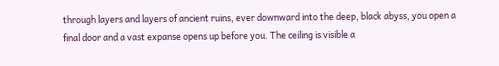through layers and layers of ancient ruins, ever downward into the deep, black abyss, you open a final door and a vast expanse opens up before you. The ceiling is visible a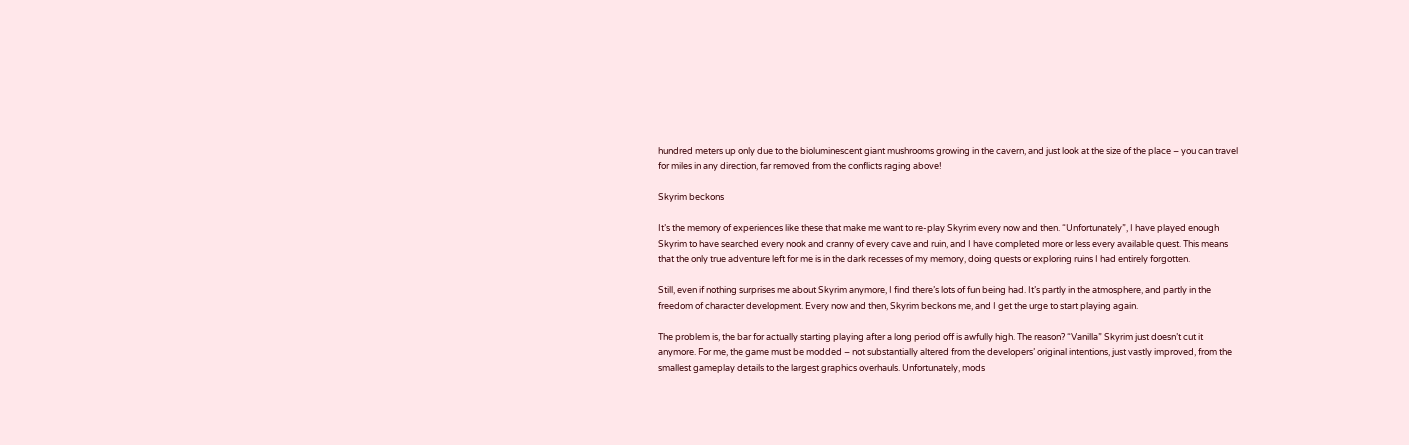hundred meters up only due to the bioluminescent giant mushrooms growing in the cavern, and just look at the size of the place – you can travel for miles in any direction, far removed from the conflicts raging above!

Skyrim beckons

It’s the memory of experiences like these that make me want to re-play Skyrim every now and then. “Unfortunately”, I have played enough Skyrim to have searched every nook and cranny of every cave and ruin, and I have completed more or less every available quest. This means that the only true adventure left for me is in the dark recesses of my memory, doing quests or exploring ruins I had entirely forgotten.

Still, even if nothing surprises me about Skyrim anymore, I find there’s lots of fun being had. It’s partly in the atmosphere, and partly in the freedom of character development. Every now and then, Skyrim beckons me, and I get the urge to start playing again.

The problem is, the bar for actually starting playing after a long period off is awfully high. The reason? “Vanilla” Skyrim just doesn’t cut it anymore. For me, the game must be modded – not substantially altered from the developers’ original intentions, just vastly improved, from the smallest gameplay details to the largest graphics overhauls. Unfortunately, mods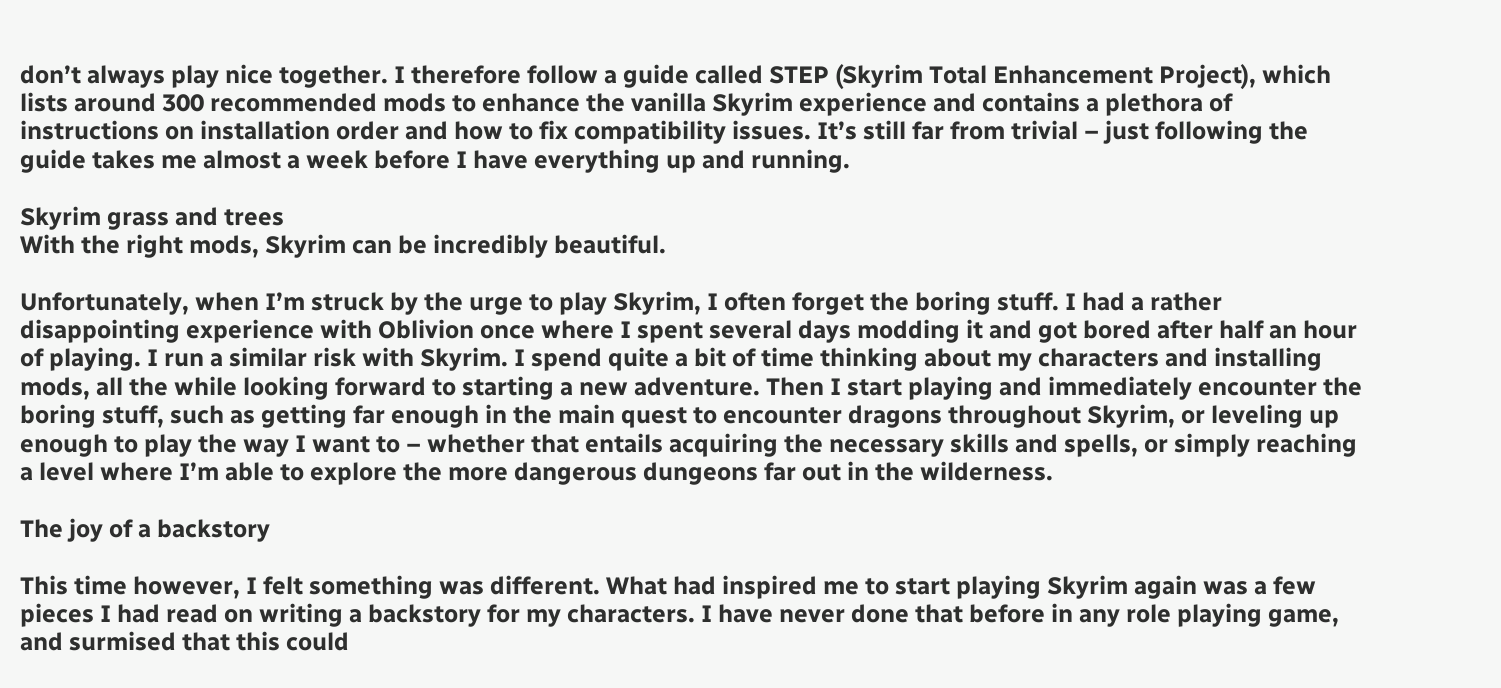don’t always play nice together. I therefore follow a guide called STEP (Skyrim Total Enhancement Project), which lists around 300 recommended mods to enhance the vanilla Skyrim experience and contains a plethora of instructions on installation order and how to fix compatibility issues. It’s still far from trivial – just following the guide takes me almost a week before I have everything up and running.

Skyrim grass and trees
With the right mods, Skyrim can be incredibly beautiful.

Unfortunately, when I’m struck by the urge to play Skyrim, I often forget the boring stuff. I had a rather disappointing experience with Oblivion once where I spent several days modding it and got bored after half an hour of playing. I run a similar risk with Skyrim. I spend quite a bit of time thinking about my characters and installing mods, all the while looking forward to starting a new adventure. Then I start playing and immediately encounter the boring stuff, such as getting far enough in the main quest to encounter dragons throughout Skyrim, or leveling up enough to play the way I want to – whether that entails acquiring the necessary skills and spells, or simply reaching a level where I’m able to explore the more dangerous dungeons far out in the wilderness.

The joy of a backstory

This time however, I felt something was different. What had inspired me to start playing Skyrim again was a few pieces I had read on writing a backstory for my characters. I have never done that before in any role playing game, and surmised that this could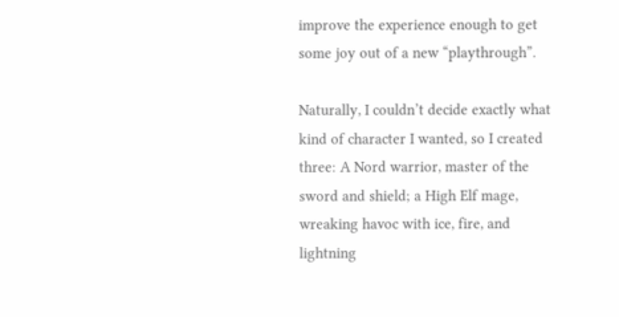improve the experience enough to get some joy out of a new “playthrough”.

Naturally, I couldn’t decide exactly what kind of character I wanted, so I created three: A Nord warrior, master of the sword and shield; a High Elf mage, wreaking havoc with ice, fire, and lightning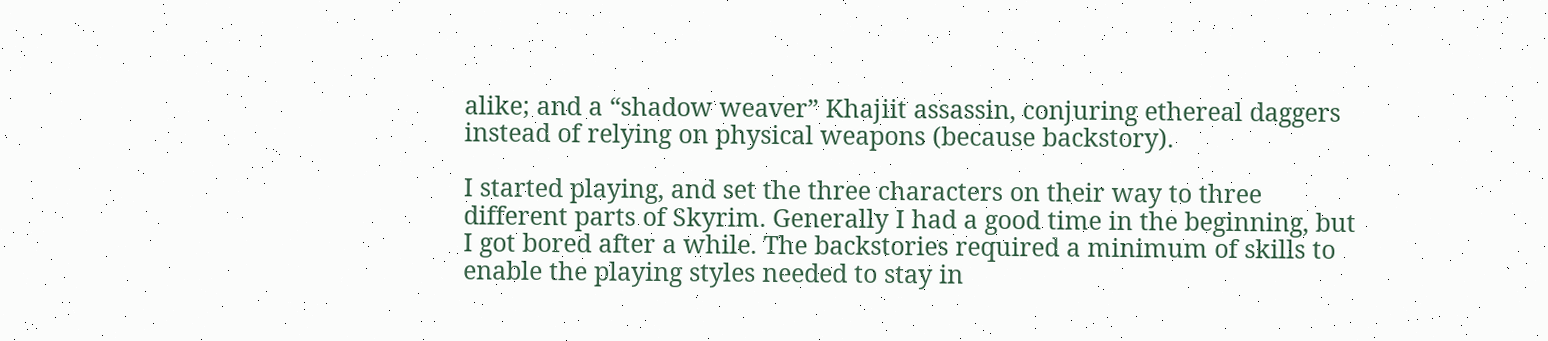alike; and a “shadow weaver” Khajiit assassin, conjuring ethereal daggers instead of relying on physical weapons (because backstory).

I started playing, and set the three characters on their way to three different parts of Skyrim. Generally I had a good time in the beginning, but I got bored after a while. The backstories required a minimum of skills to enable the playing styles needed to stay in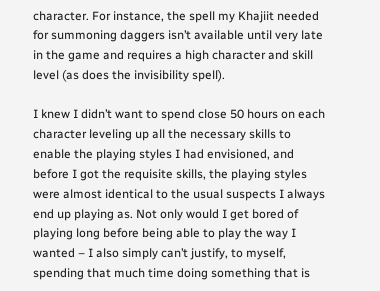character. For instance, the spell my Khajiit needed for summoning daggers isn’t available until very late in the game and requires a high character and skill level (as does the invisibility spell).

I knew I didn’t want to spend close 50 hours on each character leveling up all the necessary skills to enable the playing styles I had envisioned, and before I got the requisite skills, the playing styles were almost identical to the usual suspects I always end up playing as. Not only would I get bored of playing long before being able to play the way I wanted – I also simply can’t justify, to myself, spending that much time doing something that is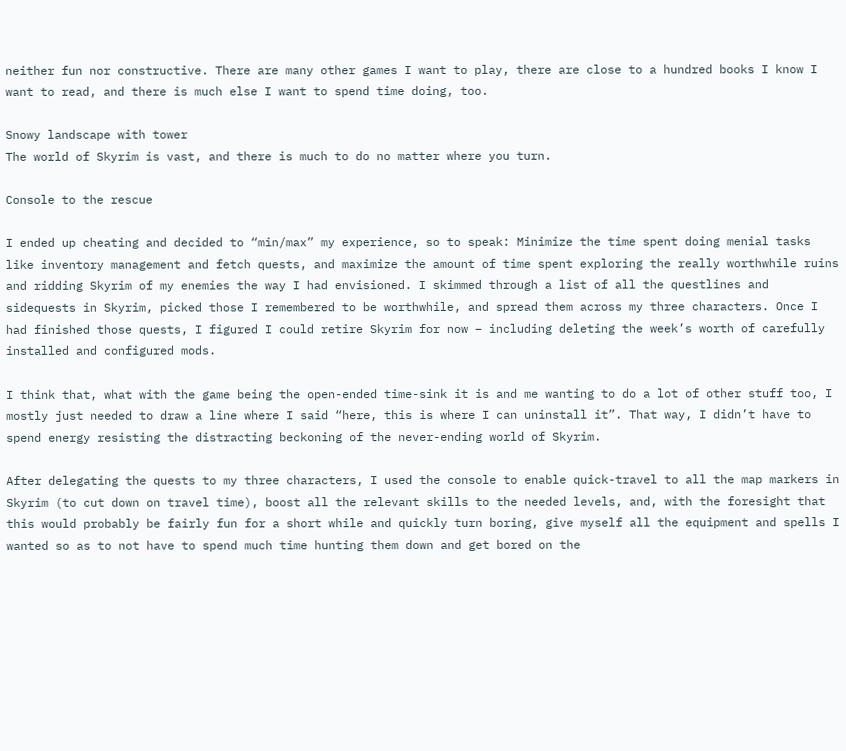neither fun nor constructive. There are many other games I want to play, there are close to a hundred books I know I want to read, and there is much else I want to spend time doing, too.

Snowy landscape with tower
The world of Skyrim is vast, and there is much to do no matter where you turn.

Console to the rescue

I ended up cheating and decided to “min/max” my experience, so to speak: Minimize the time spent doing menial tasks like inventory management and fetch quests, and maximize the amount of time spent exploring the really worthwhile ruins and ridding Skyrim of my enemies the way I had envisioned. I skimmed through a list of all the questlines and sidequests in Skyrim, picked those I remembered to be worthwhile, and spread them across my three characters. Once I had finished those quests, I figured I could retire Skyrim for now – including deleting the week’s worth of carefully installed and configured mods.

I think that, what with the game being the open-ended time-sink it is and me wanting to do a lot of other stuff too, I mostly just needed to draw a line where I said “here, this is where I can uninstall it”. That way, I didn’t have to spend energy resisting the distracting beckoning of the never-ending world of Skyrim.

After delegating the quests to my three characters, I used the console to enable quick-travel to all the map markers in Skyrim (to cut down on travel time), boost all the relevant skills to the needed levels, and, with the foresight that this would probably be fairly fun for a short while and quickly turn boring, give myself all the equipment and spells I wanted so as to not have to spend much time hunting them down and get bored on the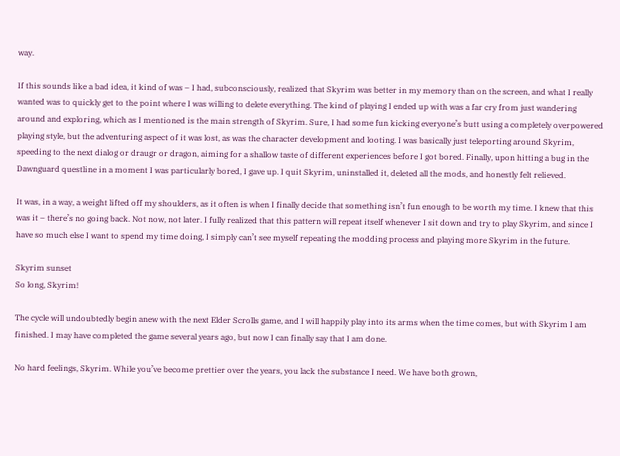way.

If this sounds like a bad idea, it kind of was – I had, subconsciously, realized that Skyrim was better in my memory than on the screen, and what I really wanted was to quickly get to the point where I was willing to delete everything. The kind of playing I ended up with was a far cry from just wandering around and exploring, which as I mentioned is the main strength of Skyrim. Sure, I had some fun kicking everyone’s butt using a completely overpowered playing style, but the adventuring aspect of it was lost, as was the character development and looting. I was basically just teleporting around Skyrim, speeding to the next dialog or draugr or dragon, aiming for a shallow taste of different experiences before I got bored. Finally, upon hitting a bug in the Dawnguard questline in a moment I was particularly bored, I gave up. I quit Skyrim, uninstalled it, deleted all the mods, and honestly felt relieved.

It was, in a way, a weight lifted off my shoulders, as it often is when I finally decide that something isn’t fun enough to be worth my time. I knew that this was it – there’s no going back. Not now, not later. I fully realized that this pattern will repeat itself whenever I sit down and try to play Skyrim, and since I have so much else I want to spend my time doing, I simply can’t see myself repeating the modding process and playing more Skyrim in the future.

Skyrim sunset
So long, Skyrim!

The cycle will undoubtedly begin anew with the next Elder Scrolls game, and I will happily play into its arms when the time comes, but with Skyrim I am finished. I may have completed the game several years ago, but now I can finally say that I am done.

No hard feelings, Skyrim. While you’ve become prettier over the years, you lack the substance I need. We have both grown,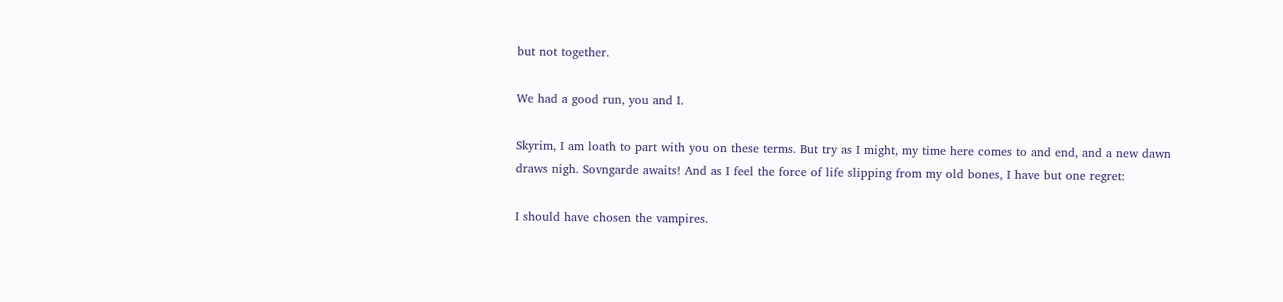but not together.

We had a good run, you and I.

Skyrim, I am loath to part with you on these terms. But try as I might, my time here comes to and end, and a new dawn draws nigh. Sovngarde awaits! And as I feel the force of life slipping from my old bones, I have but one regret:

I should have chosen the vampires.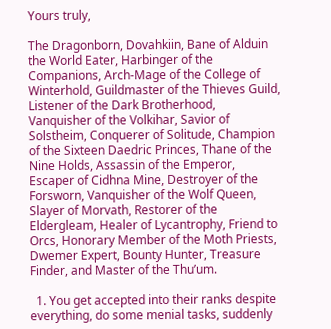Yours truly,

The Dragonborn, Dovahkiin, Bane of Alduin the World Eater, Harbinger of the Companions, Arch-Mage of the College of Winterhold, Guildmaster of the Thieves Guild, Listener of the Dark Brotherhood, Vanquisher of the Volkihar, Savior of Solstheim, Conquerer of Solitude, Champion of the Sixteen Daedric Princes, Thane of the Nine Holds, Assassin of the Emperor, Escaper of Cidhna Mine, Destroyer of the Forsworn, Vanquisher of the Wolf Queen, Slayer of Morvath, Restorer of the Eldergleam, Healer of Lycantrophy, Friend to Orcs, Honorary Member of the Moth Priests, Dwemer Expert, Bounty Hunter, Treasure Finder, and Master of the Thu’um.

  1. You get accepted into their ranks despite everything, do some menial tasks, suddenly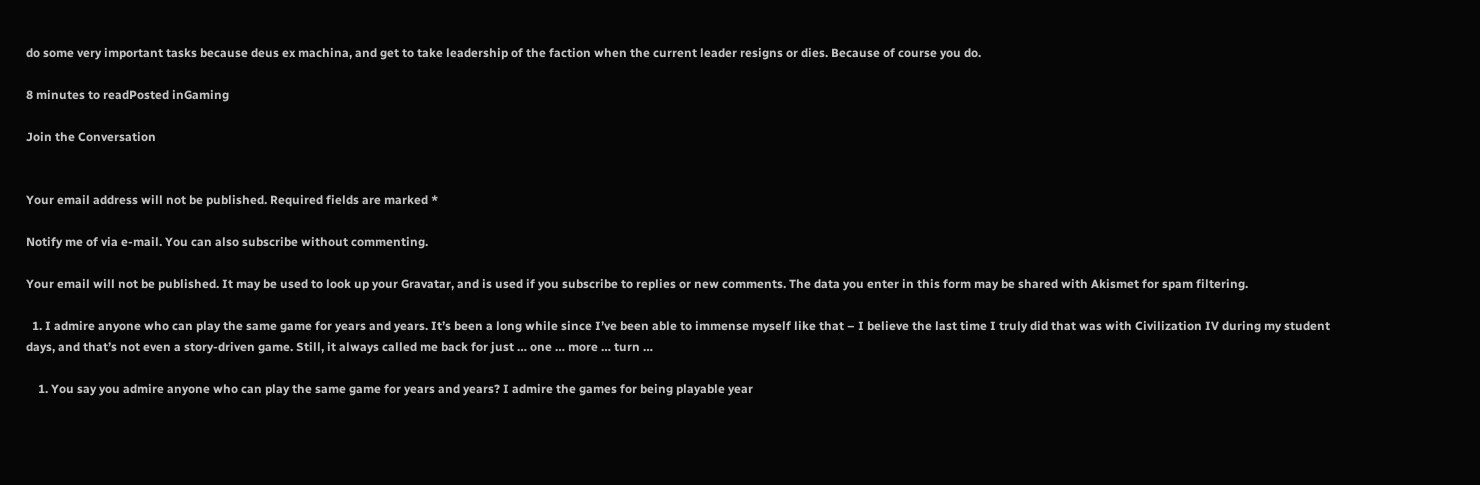do some very important tasks because deus ex machina, and get to take leadership of the faction when the current leader resigns or dies. Because of course you do.

8 minutes to readPosted inGaming

Join the Conversation


Your email address will not be published. Required fields are marked *

Notify me of via e-mail. You can also subscribe without commenting.

Your email will not be published. It may be used to look up your Gravatar, and is used if you subscribe to replies or new comments. The data you enter in this form may be shared with Akismet for spam filtering.

  1. I admire anyone who can play the same game for years and years. It’s been a long while since I’ve been able to immense myself like that – I believe the last time I truly did that was with Civilization IV during my student days, and that’s not even a story-driven game. Still, it always called me back for just … one … more … turn …

    1. You say you admire anyone who can play the same game for years and years? I admire the games for being playable year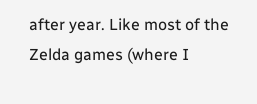after year. Like most of the Zelda games (where I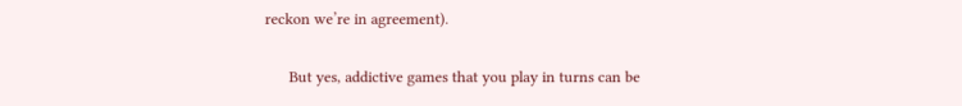reckon we’re in agreement).

      But yes, addictive games that you play in turns can be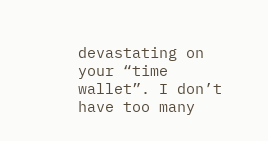devastating on your “time wallet”. I don’t have too many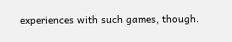experiences with such games, though.